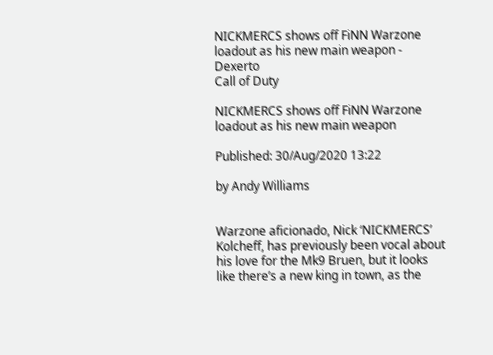NICKMERCS shows off FiNN Warzone loadout as his new main weapon - Dexerto
Call of Duty

NICKMERCS shows off FiNN Warzone loadout as his new main weapon

Published: 30/Aug/2020 13:22

by Andy Williams


Warzone aficionado, Nick ‘NICKMERCS’ Kolcheff, has previously been vocal about his love for the Mk9 Bruen, but it looks like there’s a new king in town, as the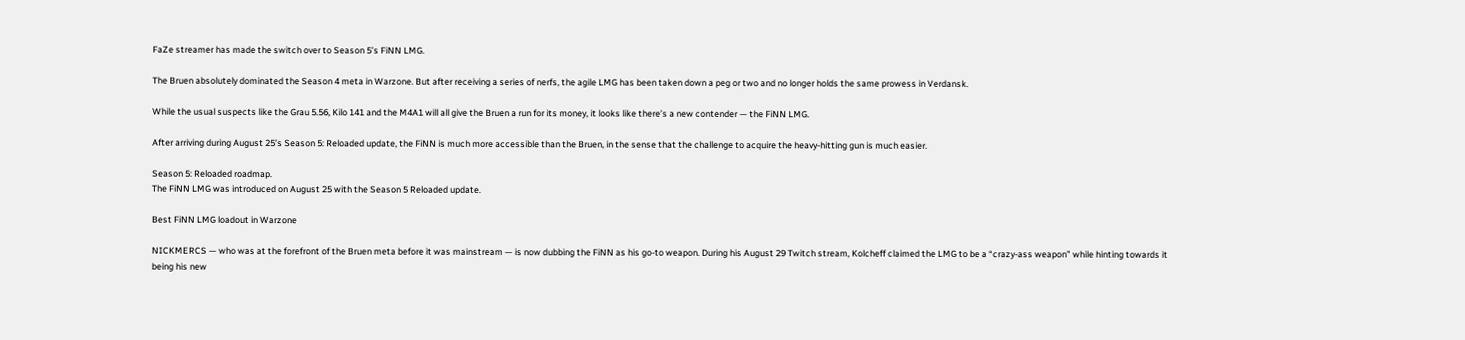FaZe streamer has made the switch over to Season 5’s FiNN LMG.

The Bruen absolutely dominated the Season 4 meta in Warzone. But after receiving a series of nerfs, the agile LMG has been taken down a peg or two and no longer holds the same prowess in Verdansk.

While the usual suspects like the Grau 5.56, Kilo 141 and the M4A1 will all give the Bruen a run for its money, it looks like there’s a new contender — the FiNN LMG.

After arriving during August 25’s Season 5: Reloaded update, the FiNN is much more accessible than the Bruen, in the sense that the challenge to acquire the heavy-hitting gun is much easier.

Season 5: Reloaded roadmap.
The FiNN LMG was introduced on August 25 with the Season 5 Reloaded update.

Best FiNN LMG loadout in Warzone

NICKMERCS — who was at the forefront of the Bruen meta before it was mainstream — is now dubbing the FiNN as his go-to weapon. During his August 29 Twitch stream, Kolcheff claimed the LMG to be a “crazy-ass weapon” while hinting towards it being his new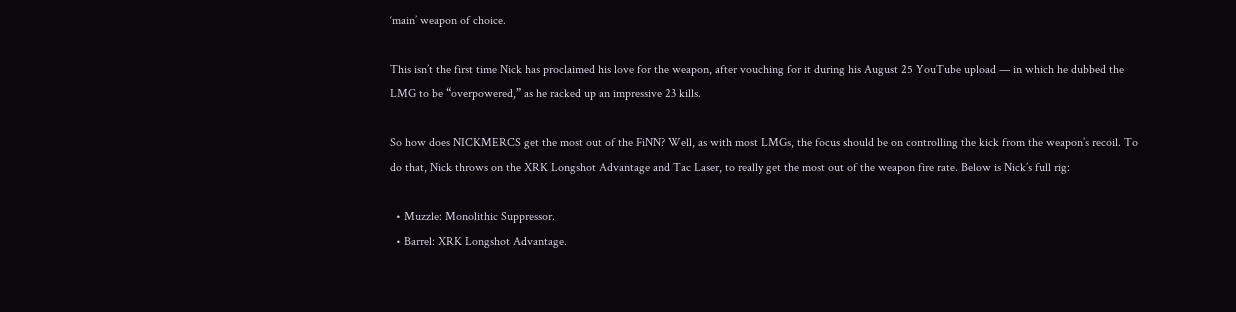‘main’ weapon of choice.

This isn’t the first time Nick has proclaimed his love for the weapon, after vouching for it during his August 25 YouTube upload — in which he dubbed the LMG to be “overpowered,” as he racked up an impressive 23 kills.

So how does NICKMERCS get the most out of the FiNN? Well, as with most LMGs, the focus should be on controlling the kick from the weapon’s recoil. To do that, Nick throws on the XRK Longshot Advantage and Tac Laser, to really get the most out of the weapon fire rate. Below is Nick’s full rig:

  • Muzzle: Monolithic Suppressor.
  • Barrel: XRK Longshot Advantage.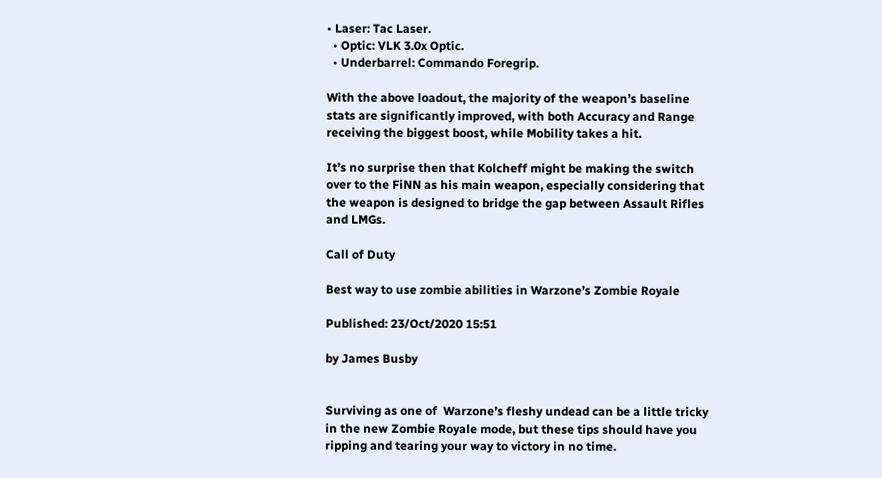• Laser: Tac Laser.
  • Optic: VLK 3.0x Optic.
  • Underbarrel: Commando Foregrip.

With the above loadout, the majority of the weapon’s baseline stats are significantly improved, with both Accuracy and Range receiving the biggest boost, while Mobility takes a hit.

It’s no surprise then that Kolcheff might be making the switch over to the FiNN as his main weapon, especially considering that the weapon is designed to bridge the gap between Assault Rifles and LMGs.

Call of Duty

Best way to use zombie abilities in Warzone’s Zombie Royale

Published: 23/Oct/2020 15:51

by James Busby


Surviving as one of  Warzone’s fleshy undead can be a little tricky in the new Zombie Royale mode, but these tips should have you ripping and tearing your way to victory in no time.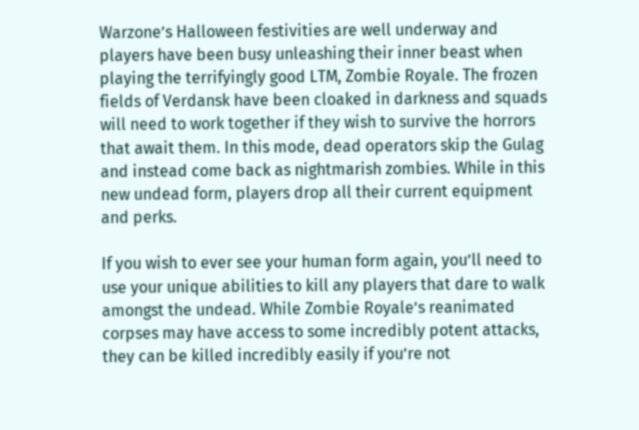Warzone’s Halloween festivities are well underway and players have been busy unleashing their inner beast when playing the terrifyingly good LTM, Zombie Royale. The frozen fields of Verdansk have been cloaked in darkness and squads will need to work together if they wish to survive the horrors that await them. In this mode, dead operators skip the Gulag and instead come back as nightmarish zombies. While in this new undead form, players drop all their current equipment and perks.

If you wish to ever see your human form again, you’ll need to use your unique abilities to kill any players that dare to walk amongst the undead. While Zombie Royale’s reanimated corpses may have access to some incredibly potent attacks, they can be killed incredibly easily if you’re not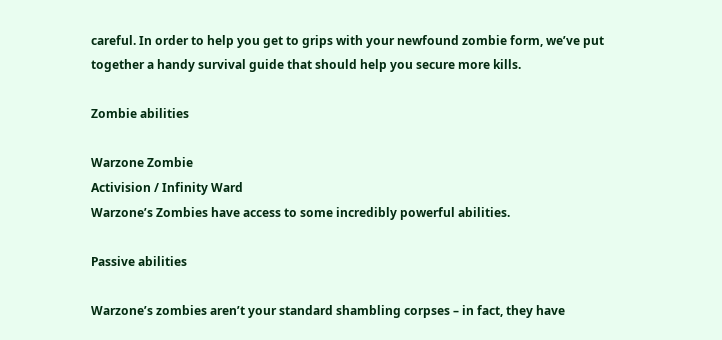careful. In order to help you get to grips with your newfound zombie form, we’ve put together a handy survival guide that should help you secure more kills.

Zombie abilities

Warzone Zombie
Activision / Infinity Ward
Warzone’s Zombies have access to some incredibly powerful abilities.

Passive abilities

Warzone’s zombies aren’t your standard shambling corpses – in fact, they have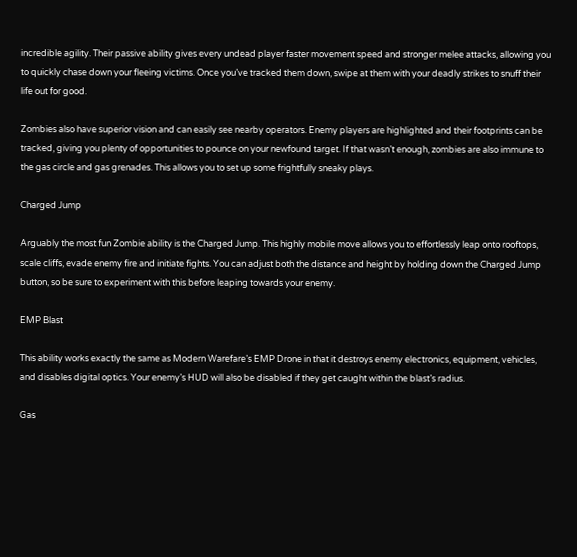incredible agility. Their passive ability gives every undead player faster movement speed and stronger melee attacks, allowing you to quickly chase down your fleeing victims. Once you’ve tracked them down, swipe at them with your deadly strikes to snuff their life out for good.

Zombies also have superior vision and can easily see nearby operators. Enemy players are highlighted and their footprints can be tracked, giving you plenty of opportunities to pounce on your newfound target. If that wasn’t enough, zombies are also immune to the gas circle and gas grenades. This allows you to set up some frightfully sneaky plays.

Charged Jump

Arguably the most fun Zombie ability is the Charged Jump. This highly mobile move allows you to effortlessly leap onto rooftops, scale cliffs, evade enemy fire and initiate fights. You can adjust both the distance and height by holding down the Charged Jump button, so be sure to experiment with this before leaping towards your enemy.

EMP Blast

This ability works exactly the same as Modern Warefare’s EMP Drone in that it destroys enemy electronics, equipment, vehicles, and disables digital optics. Your enemy’s HUD will also be disabled if they get caught within the blast’s radius.

Gas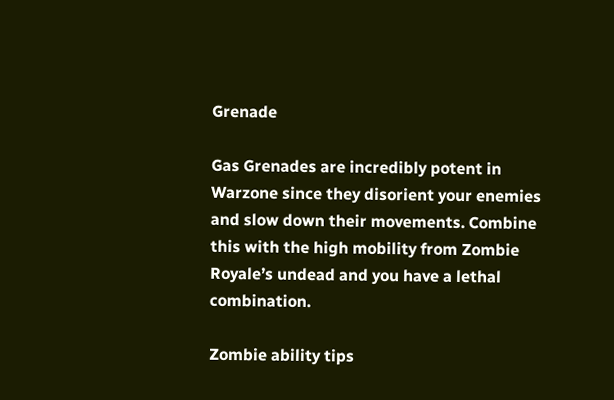Grenade

Gas Grenades are incredibly potent in Warzone since they disorient your enemies and slow down their movements. Combine this with the high mobility from Zombie Royale’s undead and you have a lethal combination.

Zombie ability tips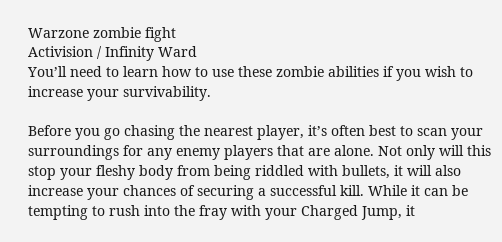Warzone zombie fight
Activision / Infinity Ward
You’ll need to learn how to use these zombie abilities if you wish to increase your survivability.

Before you go chasing the nearest player, it’s often best to scan your surroundings for any enemy players that are alone. Not only will this stop your fleshy body from being riddled with bullets, it will also increase your chances of securing a successful kill. While it can be tempting to rush into the fray with your Charged Jump, it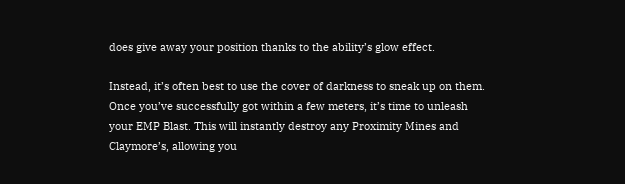does give away your position thanks to the ability’s glow effect.

Instead, it’s often best to use the cover of darkness to sneak up on them. Once you’ve successfully got within a few meters, it’s time to unleash your EMP Blast. This will instantly destroy any Proximity Mines and Claymore’s, allowing you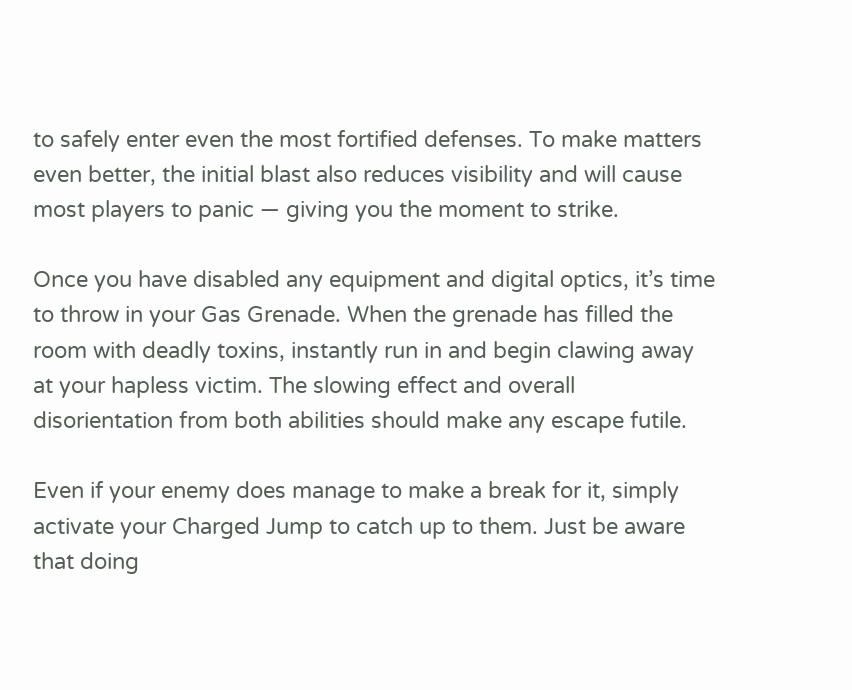to safely enter even the most fortified defenses. To make matters even better, the initial blast also reduces visibility and will cause most players to panic — giving you the moment to strike.

Once you have disabled any equipment and digital optics, it’s time to throw in your Gas Grenade. When the grenade has filled the room with deadly toxins, instantly run in and begin clawing away at your hapless victim. The slowing effect and overall disorientation from both abilities should make any escape futile.

Even if your enemy does manage to make a break for it, simply activate your Charged Jump to catch up to them. Just be aware that doing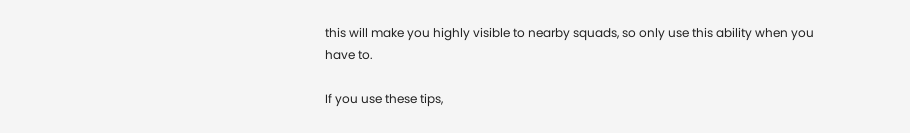this will make you highly visible to nearby squads, so only use this ability when you have to.

If you use these tips,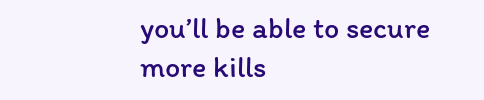you’ll be able to secure more kills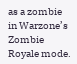as a zombie in Warzone’s Zombie Royale mode.